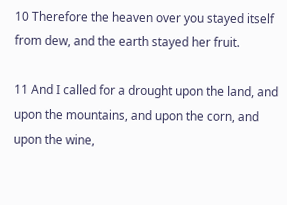10 Therefore the heaven over you stayed itself from dew, and the earth stayed her fruit.

11 And I called for a drought upon the land, and upon the mountains, and upon the corn, and upon the wine,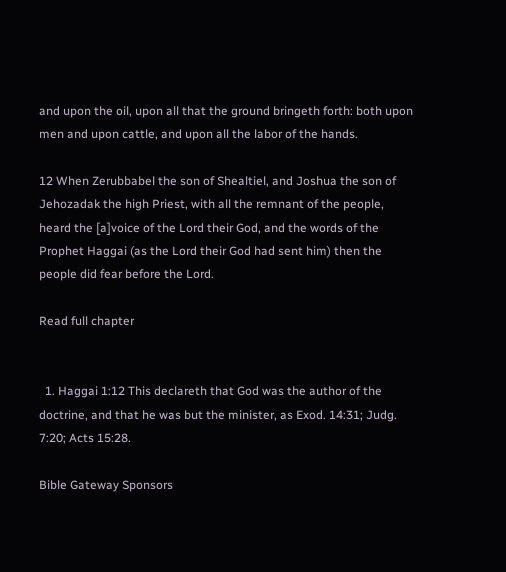and upon the oil, upon all that the ground bringeth forth: both upon men and upon cattle, and upon all the labor of the hands.

12 When Zerubbabel the son of Shealtiel, and Joshua the son of Jehozadak the high Priest, with all the remnant of the people, heard the [a]voice of the Lord their God, and the words of the Prophet Haggai (as the Lord their God had sent him) then the people did fear before the Lord.

Read full chapter


  1. Haggai 1:12 This declareth that God was the author of the doctrine, and that he was but the minister, as Exod. 14:31; Judg. 7:20; Acts 15:28.

Bible Gateway Sponsors